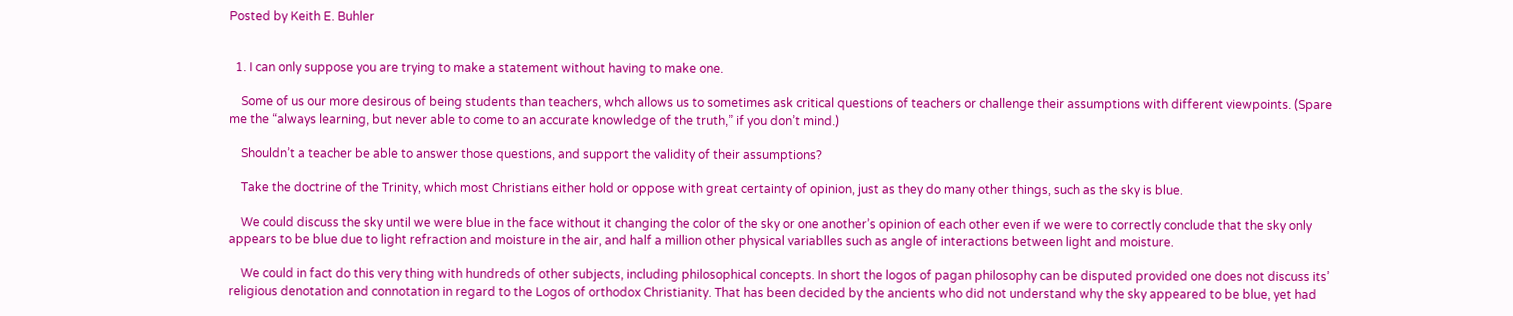Posted by Keith E. Buhler


  1. I can only suppose you are trying to make a statement without having to make one.

    Some of us our more desirous of being students than teachers, whch allows us to sometimes ask critical questions of teachers or challenge their assumptions with different viewpoints. (Spare me the “always learning, but never able to come to an accurate knowledge of the truth,” if you don’t mind.)

    Shouldn’t a teacher be able to answer those questions, and support the validity of their assumptions?

    Take the doctrine of the Trinity, which most Christians either hold or oppose with great certainty of opinion, just as they do many other things, such as the sky is blue.

    We could discuss the sky until we were blue in the face without it changing the color of the sky or one another’s opinion of each other even if we were to correctly conclude that the sky only appears to be blue due to light refraction and moisture in the air, and half a million other physical variablles such as angle of interactions between light and moisture.

    We could in fact do this very thing with hundreds of other subjects, including philosophical concepts. In short the logos of pagan philosophy can be disputed provided one does not discuss its’ religious denotation and connotation in regard to the Logos of orthodox Christianity. That has been decided by the ancients who did not understand why the sky appeared to be blue, yet had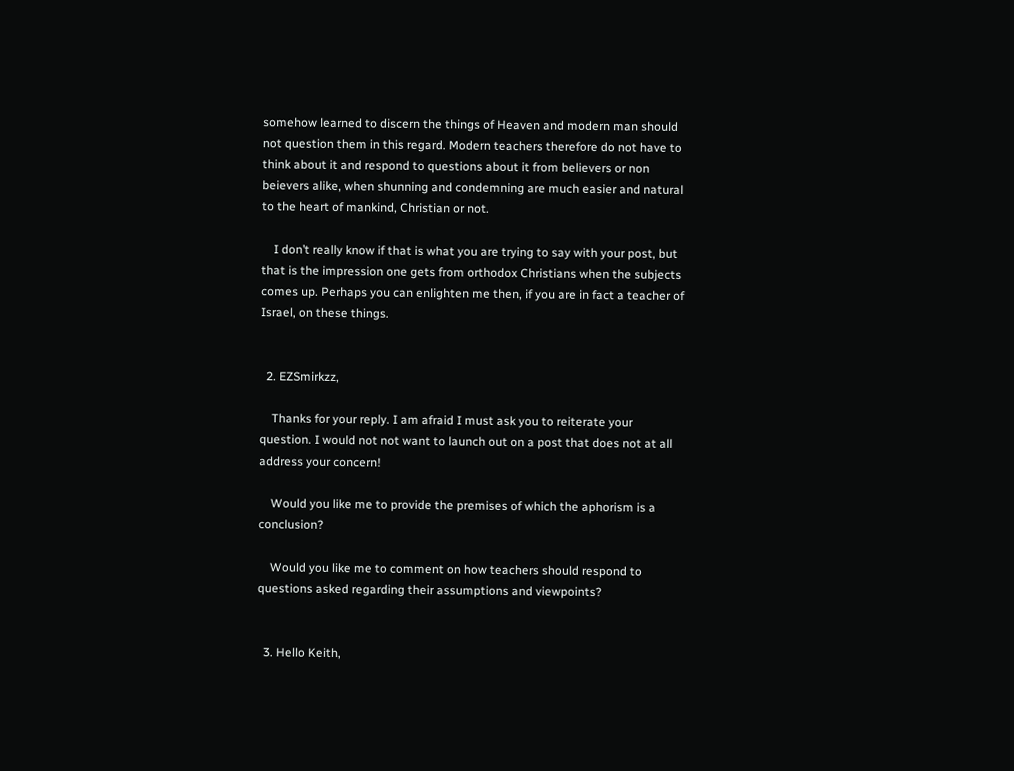somehow learned to discern the things of Heaven and modern man should not question them in this regard. Modern teachers therefore do not have to think about it and respond to questions about it from believers or non beievers alike, when shunning and condemning are much easier and natural to the heart of mankind, Christian or not.

    I don’t really know if that is what you are trying to say with your post, but that is the impression one gets from orthodox Christians when the subjects comes up. Perhaps you can enlighten me then, if you are in fact a teacher of Israel, on these things.


  2. EZSmirkzz,

    Thanks for your reply. I am afraid I must ask you to reiterate your question. I would not not want to launch out on a post that does not at all address your concern!

    Would you like me to provide the premises of which the aphorism is a conclusion?

    Would you like me to comment on how teachers should respond to questions asked regarding their assumptions and viewpoints?


  3. Hello Keith,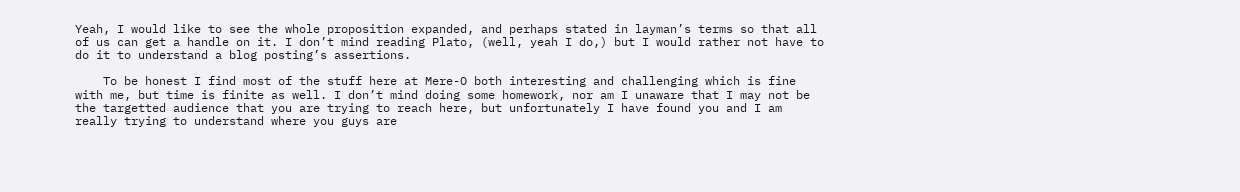Yeah, I would like to see the whole proposition expanded, and perhaps stated in layman’s terms so that all of us can get a handle on it. I don’t mind reading Plato, (well, yeah I do,) but I would rather not have to do it to understand a blog posting’s assertions.

    To be honest I find most of the stuff here at Mere-O both interesting and challenging which is fine with me, but time is finite as well. I don’t mind doing some homework, nor am I unaware that I may not be the targetted audience that you are trying to reach here, but unfortunately I have found you and I am really trying to understand where you guys are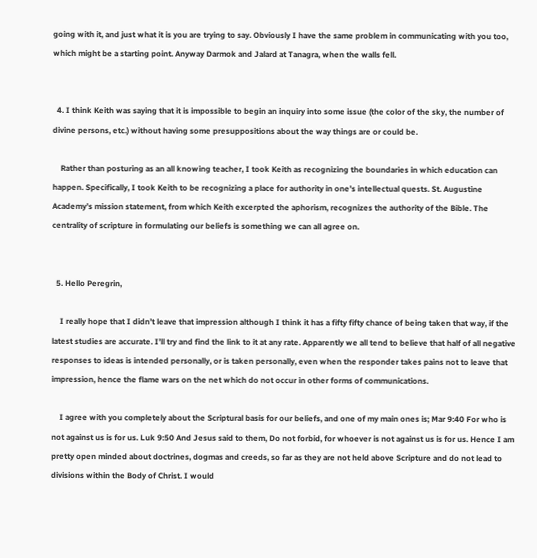going with it, and just what it is you are trying to say. Obviously I have the same problem in communicating with you too, which might be a starting point. Anyway Darmok and Jalard at Tanagra, when the walls fell.


  4. I think Keith was saying that it is impossible to begin an inquiry into some issue (the color of the sky, the number of divine persons, etc.) without having some presuppositions about the way things are or could be.

    Rather than posturing as an all knowing teacher, I took Keith as recognizing the boundaries in which education can happen. Specifically, I took Keith to be recognizing a place for authority in one’s intellectual quests. St. Augustine Academy’s mission statement, from which Keith excerpted the aphorism, recognizes the authority of the Bible. The centrality of scripture in formulating our beliefs is something we can all agree on.


  5. Hello Peregrin,

    I really hope that I didn’t leave that impression although I think it has a fifty fifty chance of being taken that way, if the latest studies are accurate. I’ll try and find the link to it at any rate. Apparently we all tend to believe that half of all negative responses to ideas is intended personally, or is taken personally, even when the responder takes pains not to leave that impression, hence the flame wars on the net which do not occur in other forms of communications.

    I agree with you completely about the Scriptural basis for our beliefs, and one of my main ones is; Mar 9:40 For who is not against us is for us. Luk 9:50 And Jesus said to them, Do not forbid, for whoever is not against us is for us. Hence I am pretty open minded about doctrines, dogmas and creeds, so far as they are not held above Scripture and do not lead to divisions within the Body of Christ. I would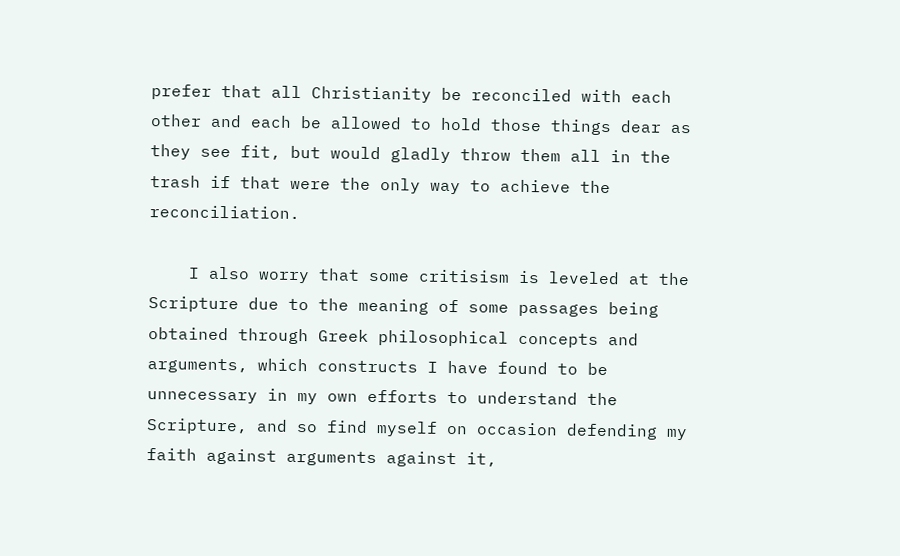prefer that all Christianity be reconciled with each other and each be allowed to hold those things dear as they see fit, but would gladly throw them all in the trash if that were the only way to achieve the reconciliation.

    I also worry that some critisism is leveled at the Scripture due to the meaning of some passages being obtained through Greek philosophical concepts and arguments, which constructs I have found to be unnecessary in my own efforts to understand the Scripture, and so find myself on occasion defending my faith against arguments against it,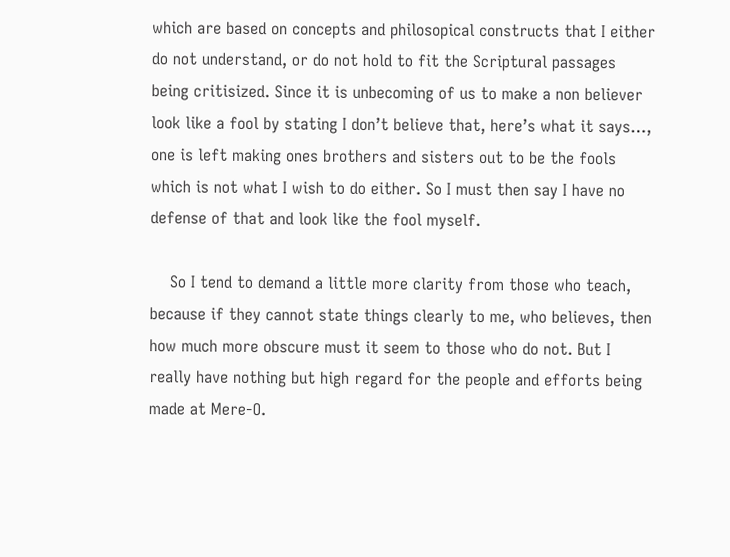which are based on concepts and philosopical constructs that I either do not understand, or do not hold to fit the Scriptural passages being critisized. Since it is unbecoming of us to make a non believer look like a fool by stating I don’t believe that, here’s what it says…, one is left making ones brothers and sisters out to be the fools which is not what I wish to do either. So I must then say I have no defense of that and look like the fool myself.

    So I tend to demand a little more clarity from those who teach, because if they cannot state things clearly to me, who believes, then how much more obscure must it seem to those who do not. But I really have nothing but high regard for the people and efforts being made at Mere-O.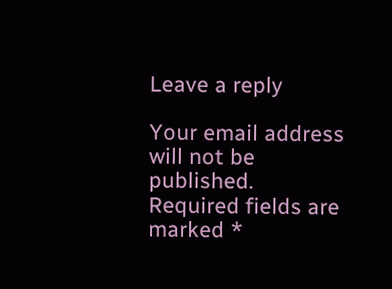Leave a reply

Your email address will not be published. Required fields are marked *